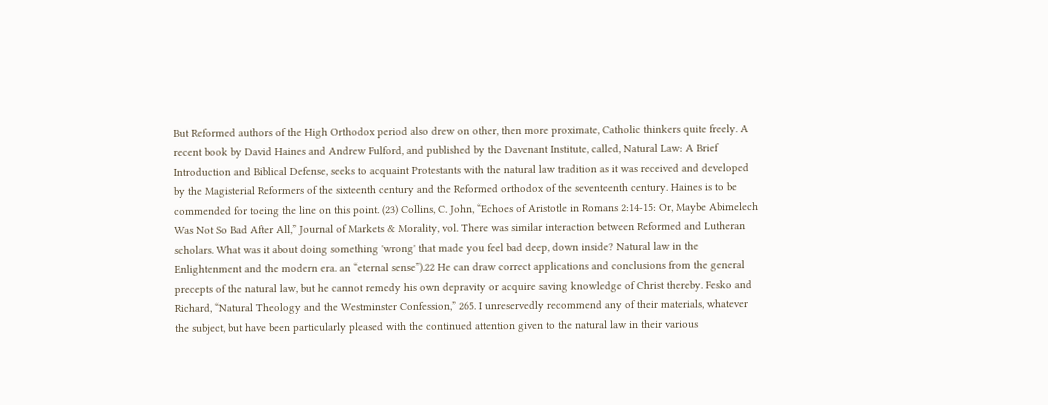But Reformed authors of the High Orthodox period also drew on other, then more proximate, Catholic thinkers quite freely. A recent book by David Haines and Andrew Fulford, and published by the Davenant Institute, called, Natural Law: A Brief Introduction and Biblical Defense, seeks to acquaint Protestants with the natural law tradition as it was received and developed by the Magisterial Reformers of the sixteenth century and the Reformed orthodox of the seventeenth century. Haines is to be commended for toeing the line on this point. (23) Collins, C. John, “Echoes of Aristotle in Romans 2:14-15: Or, Maybe Abimelech Was Not So Bad After All,” Journal of Markets & Morality, vol. There was similar interaction between Reformed and Lutheran scholars. What was it about doing something 'wrong' that made you feel bad deep, down inside? Natural law in the Enlightenment and the modern era. an “eternal sense”).22 He can draw correct applications and conclusions from the general precepts of the natural law, but he cannot remedy his own depravity or acquire saving knowledge of Christ thereby. Fesko and Richard, “Natural Theology and the Westminster Confession,” 265. I unreservedly recommend any of their materials, whatever the subject, but have been particularly pleased with the continued attention given to the natural law in their various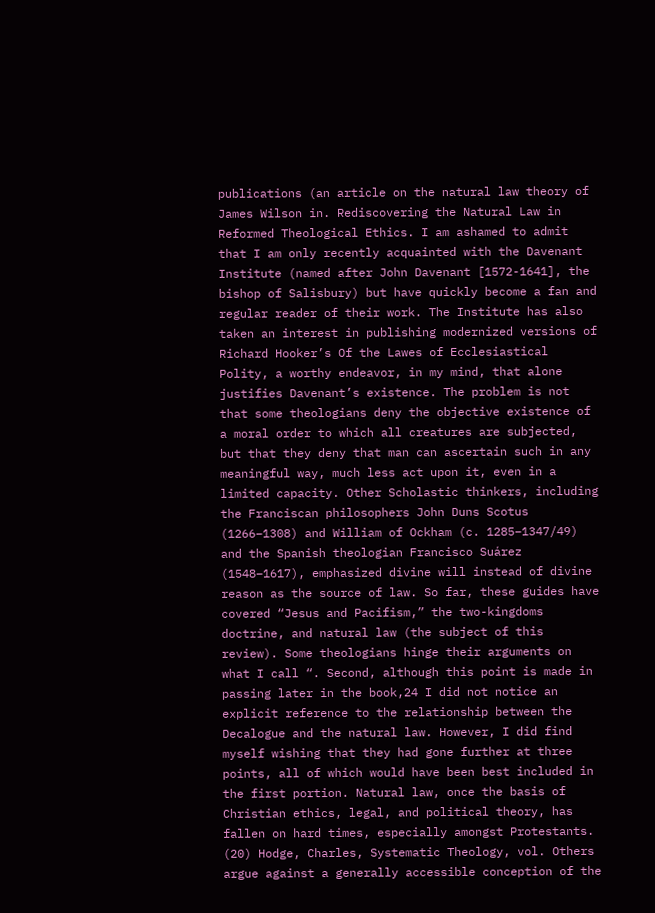publications (an article on the natural law theory of James Wilson in. Rediscovering the Natural Law in Reformed Theological Ethics. I am ashamed to admit that I am only recently acquainted with the Davenant Institute (named after John Davenant [1572-1641], the bishop of Salisbury) but have quickly become a fan and regular reader of their work. The Institute has also taken an interest in publishing modernized versions of Richard Hooker’s Of the Lawes of Ecclesiastical Polity, a worthy endeavor, in my mind, that alone justifies Davenant’s existence. The problem is not that some theologians deny the objective existence of a moral order to which all creatures are subjected, but that they deny that man can ascertain such in any meaningful way, much less act upon it, even in a limited capacity. Other Scholastic thinkers, including the Franciscan philosophers John Duns Scotus (1266–1308) and William of Ockham (c. 1285–1347/49) and the Spanish theologian Francisco Suárez (1548–1617), emphasized divine will instead of divine reason as the source of law. So far, these guides have covered “Jesus and Pacifism,” the two-kingdoms doctrine, and natural law (the subject of this review). Some theologians hinge their arguments on what I call “. Second, although this point is made in passing later in the book,24 I did not notice an explicit reference to the relationship between the Decalogue and the natural law. However, I did find myself wishing that they had gone further at three points, all of which would have been best included in the first portion. Natural law, once the basis of Christian ethics, legal, and political theory, has fallen on hard times, especially amongst Protestants. (20) Hodge, Charles, Systematic Theology, vol. Others argue against a generally accessible conception of the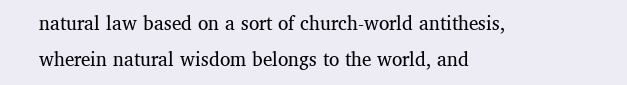natural law based on a sort of church-world antithesis, wherein natural wisdom belongs to the world, and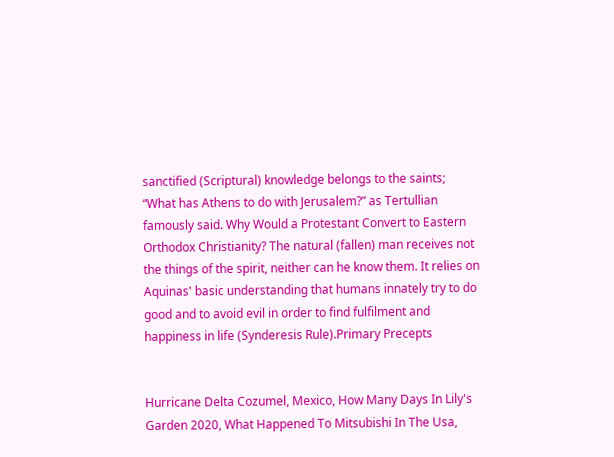sanctified (Scriptural) knowledge belongs to the saints; “What has Athens to do with Jerusalem?” as Tertullian famously said. Why Would a Protestant Convert to Eastern Orthodox Christianity? The natural (fallen) man receives not the things of the spirit, neither can he know them. It relies on Aquinas' basic understanding that humans innately try to do good and to avoid evil in order to find fulfilment and happiness in life (Synderesis Rule).Primary Precepts


Hurricane Delta Cozumel, Mexico, How Many Days In Lily's Garden 2020, What Happened To Mitsubishi In The Usa,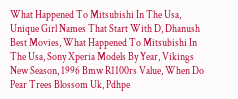What Happened To Mitsubishi In The Usa, Unique Girl Names That Start With D, Dhanush Best Movies, What Happened To Mitsubishi In The Usa, Sony Xperia Models By Year, Vikings New Season, 1996 Bmw R1100rs Value, When Do Pear Trees Blossom Uk, Pdhpe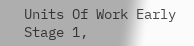Units Of Work Early Stage 1,